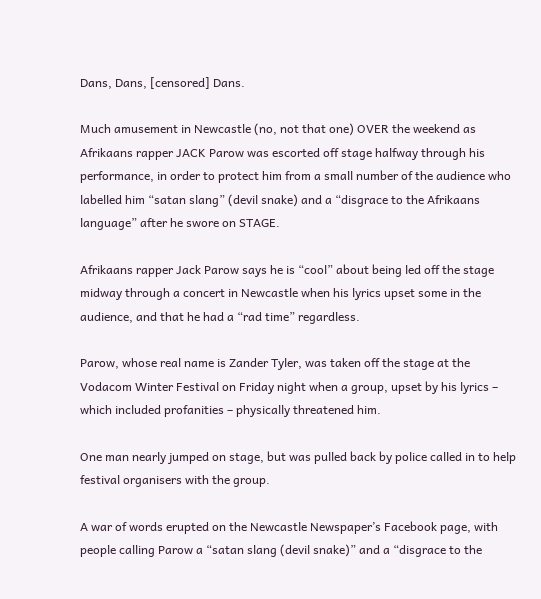Dans, Dans, [censored] Dans.

Much amusement in Newcastle (no, not that one) OVER the weekend as Afrikaans rapper JACK Parow was escorted off stage halfway through his performance, in order to protect him from a small number of the audience who labelled him “satan slang” (devil snake) and a “disgrace to the Afrikaans language” after he swore on STAGE.

Afrikaans rapper Jack Parow says he is “cool” about being led off the stage midway through a concert in Newcastle when his lyrics upset some in the audience, and that he had a “rad time” regardless.

Parow, whose real name is Zander Tyler, was taken off the stage at the Vodacom Winter Festival on Friday night when a group, upset by his lyrics – which included profanities – physically threatened him.

One man nearly jumped on stage, but was pulled back by police called in to help festival organisers with the group.

A war of words erupted on the Newcastle Newspaper’s Facebook page, with people calling Parow a “satan slang (devil snake)” and a “disgrace to the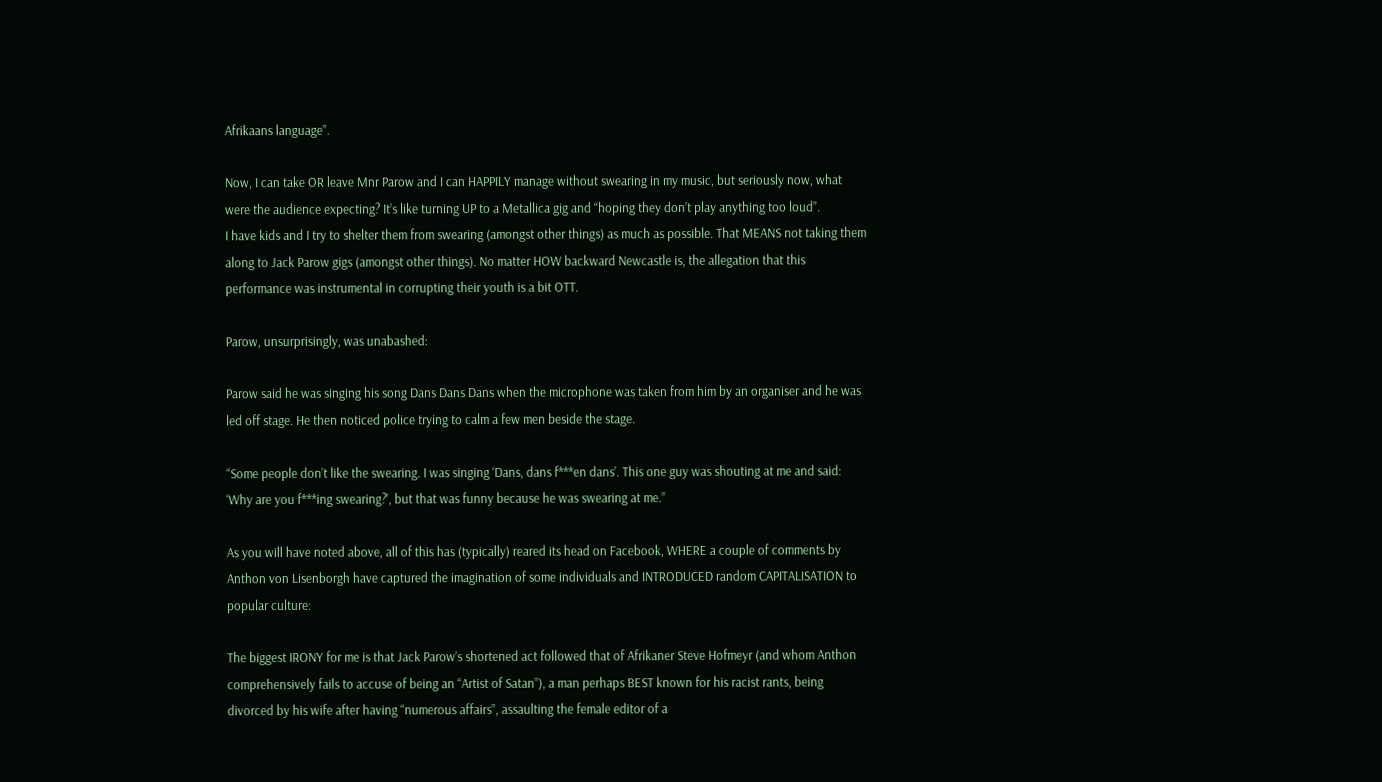Afrikaans language”.

Now, I can take OR leave Mnr Parow and I can HAPPILY manage without swearing in my music, but seriously now, what were the audience expecting? It’s like turning UP to a Metallica gig and “hoping they don’t play anything too loud”.
I have kids and I try to shelter them from swearing (amongst other things) as much as possible. That MEANS not taking them along to Jack Parow gigs (amongst other things). No matter HOW backward Newcastle is, the allegation that this performance was instrumental in corrupting their youth is a bit OTT.

Parow, unsurprisingly, was unabashed:

Parow said he was singing his song Dans Dans Dans when the microphone was taken from him by an organiser and he was led off stage. He then noticed police trying to calm a few men beside the stage.

“Some people don’t like the swearing. I was singing ‘Dans, dans f***en dans’. This one guy was shouting at me and said: ‘Why are you f***ing swearing?’, but that was funny because he was swearing at me.”

As you will have noted above, all of this has (typically) reared its head on Facebook, WHERE a couple of comments by Anthon von Lisenborgh have captured the imagination of some individuals and INTRODUCED random CAPITALISATION to popular culture:

The biggest IRONY for me is that Jack Parow’s shortened act followed that of Afrikaner Steve Hofmeyr (and whom Anthon comprehensively fails to accuse of being an “Artist of Satan”), a man perhaps BEST known for his racist rants, being divorced by his wife after having “numerous affairs”, assaulting the female editor of a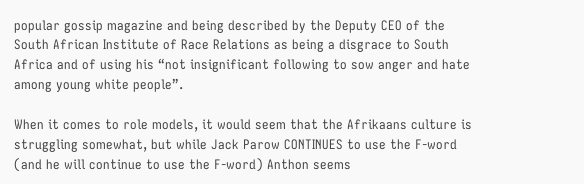popular gossip magazine and being described by the Deputy CEO of the South African Institute of Race Relations as being a disgrace to South Africa and of using his “not insignificant following to sow anger and hate among young white people”.

When it comes to role models, it would seem that the Afrikaans culture is struggling somewhat, but while Jack Parow CONTINUES to use the F-word (and he will continue to use the F-word) Anthon seems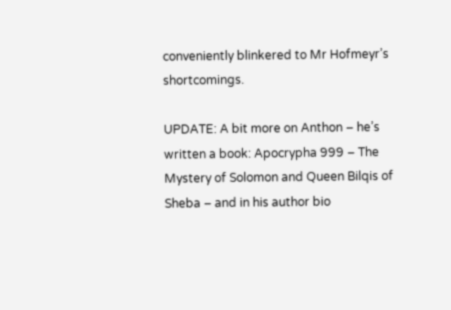conveniently blinkered to Mr Hofmeyr’s shortcomings.

UPDATE: A bit more on Anthon – he’s written a book: Apocrypha 999 – The Mystery of Solomon and Queen Bilqis of Sheba – and in his author bio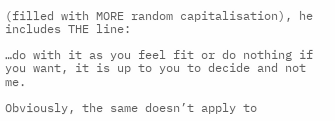(filled with MORE random capitalisation), he includes THE line:

…do with it as you feel fit or do nothing if you want, it is up to you to decide and not me.

Obviously, the same doesn’t apply to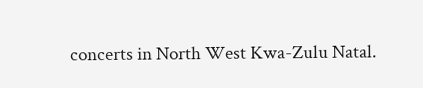concerts in North West Kwa-Zulu Natal.